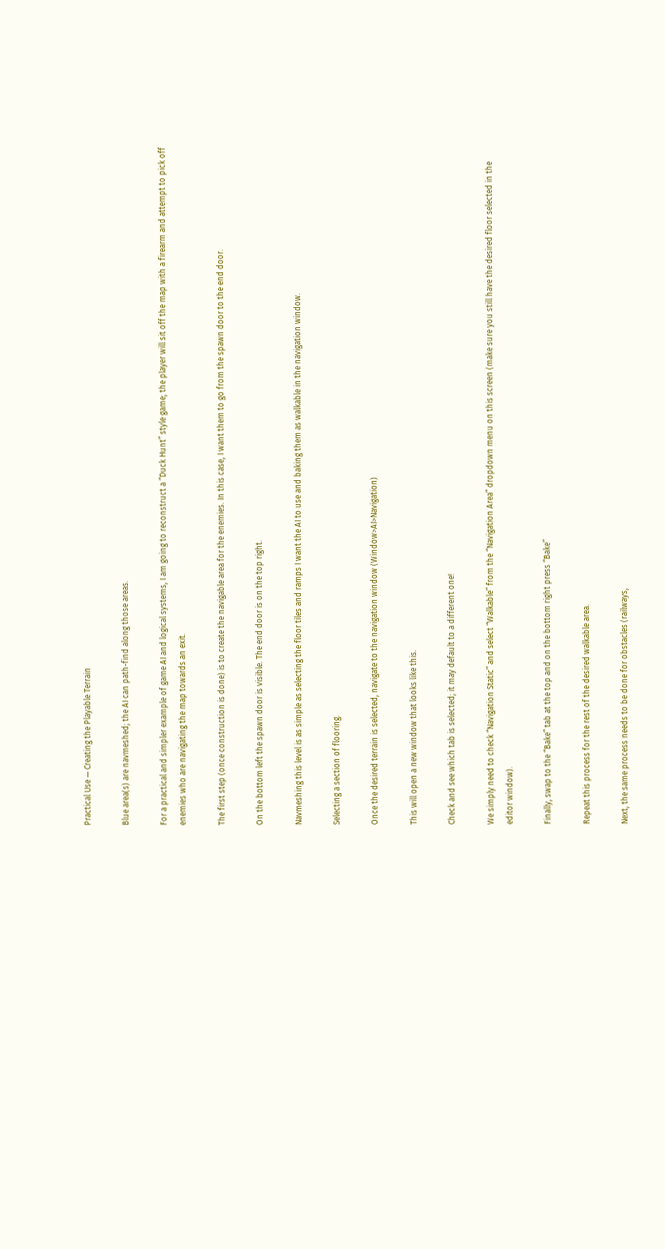Practical Use — Creating the Playable Terrain

Blue area(s) are navmeshed; the AI can path-find along those areas.

For a practical and simpler example of game AI and logical systems, I am going to reconstruct a “Duck Hunt” style game; the player will sit off the map with a firearm and attempt to pick off enemies who are navigating the map towards an exit.

The first step (once construction is done) is to create the navigable area for the enemies. In this case, I want them to go from the spawn door to the end door.

On the bottom left the spawn door is visible. The end door is on the top right.

Navmeshing this level is as simple as selecting the floor tiles and ramps I want the AI to use and baking them as walkable in the navigation window.

Selecting a section of flooring.

Once the desired terrain is selected, navigate to the navigation window (Window>AI>Navigation)

This will open a new window that looks like this.

Check and see which tab is selected; it may default to a different one!

We simply need to check “Navigation Static” and select “Walkable” from the “Navigation Area” dropdown menu on this screen (make sure you still have the desired floor selected in the editor window).

Finally, swap to the “Bake” tab at the top and on the bottom right press “Bake”

Repeat this process for the rest of the desired walkable area.

Next, the same process needs to be done for obstacles (railways,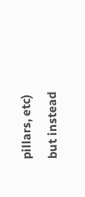pillars, etc) but instead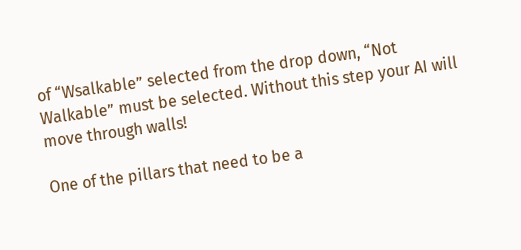of “Wsalkable” selected from the drop down, “Not Walkable” must be selected. Without this step your AI will move through walls!

One of the pillars that need to be a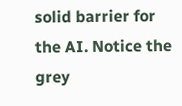solid barrier for the AI. Notice the grey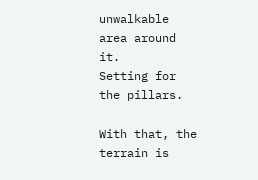unwalkable area around it.
Setting for the pillars.

With that, the terrain is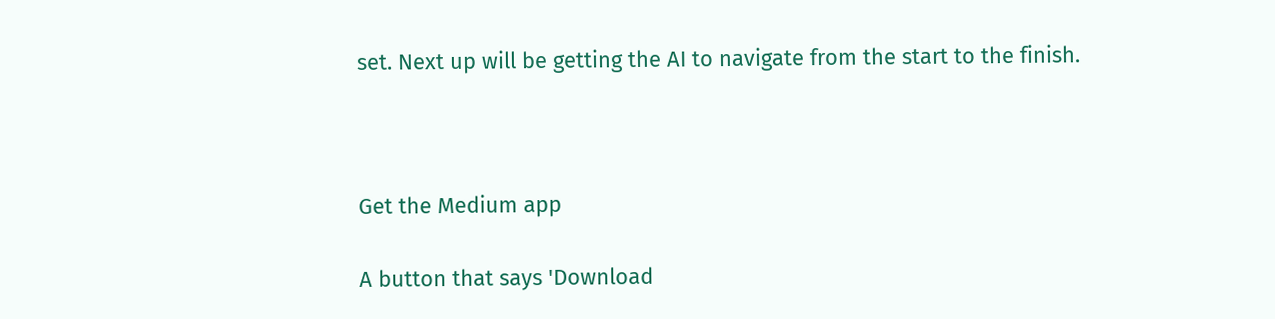set. Next up will be getting the AI to navigate from the start to the finish.



Get the Medium app

A button that says 'Download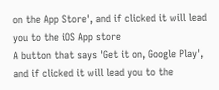on the App Store', and if clicked it will lead you to the iOS App store
A button that says 'Get it on, Google Play', and if clicked it will lead you to the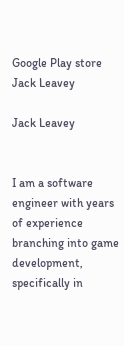Google Play store
Jack Leavey

Jack Leavey


I am a software engineer with years of experience branching into game development, specifically in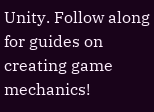Unity. Follow along for guides on creating game mechanics!